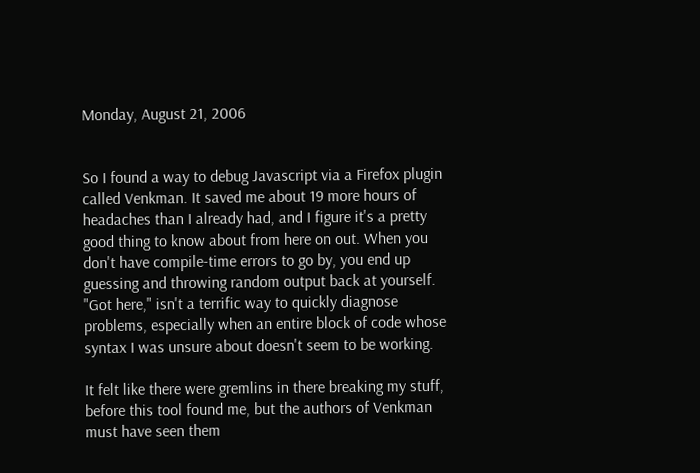Monday, August 21, 2006


So I found a way to debug Javascript via a Firefox plugin called Venkman. It saved me about 19 more hours of headaches than I already had, and I figure it's a pretty good thing to know about from here on out. When you don't have compile-time errors to go by, you end up guessing and throwing random output back at yourself. "Got here," isn't a terrific way to quickly diagnose problems, especially when an entire block of code whose syntax I was unsure about doesn't seem to be working.

It felt like there were gremlins in there breaking my stuff, before this tool found me, but the authors of Venkman must have seen them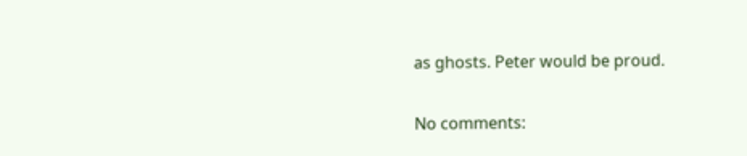as ghosts. Peter would be proud.

No comments: